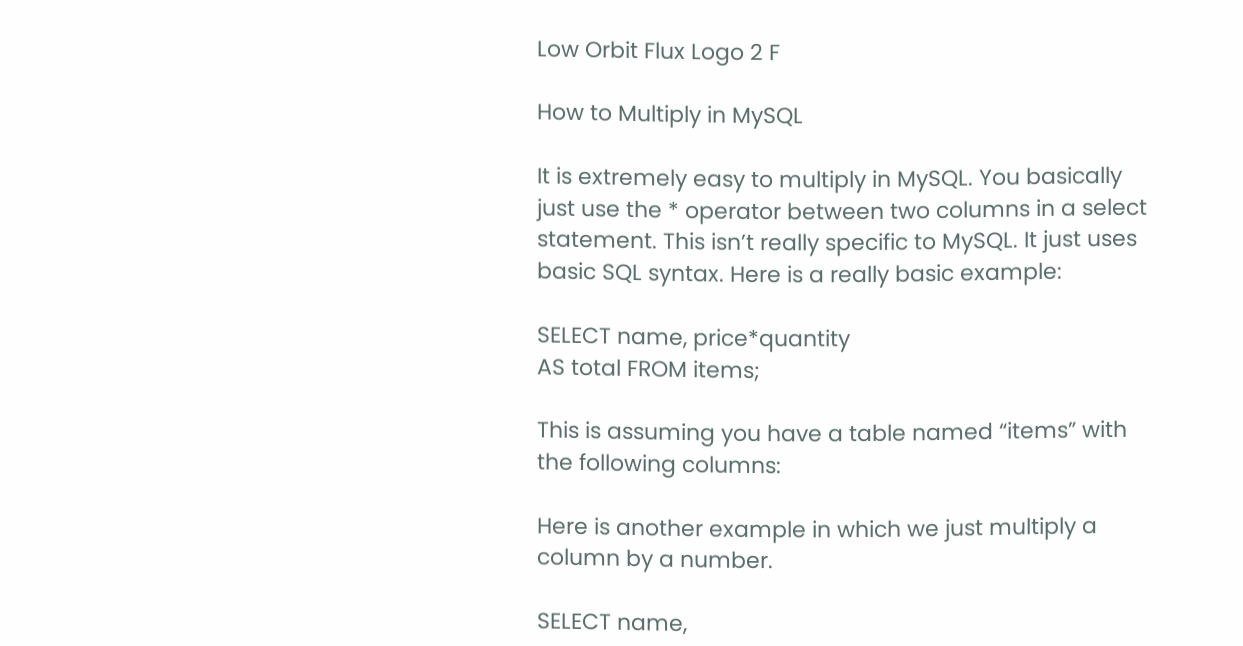Low Orbit Flux Logo 2 F

How to Multiply in MySQL

It is extremely easy to multiply in MySQL. You basically just use the * operator between two columns in a select statement. This isn’t really specific to MySQL. It just uses basic SQL syntax. Here is a really basic example:

SELECT name, price*quantity
AS total FROM items;

This is assuming you have a table named “items” with the following columns:

Here is another example in which we just multiply a column by a number.

SELECT name,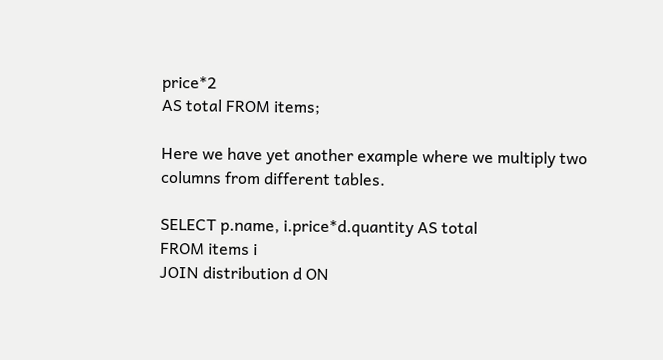price*2
AS total FROM items;

Here we have yet another example where we multiply two columns from different tables.

SELECT p.name, i.price*d.quantity AS total
FROM items i
JOIN distribution d ON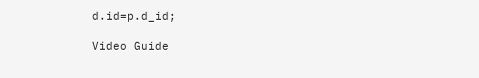d.id=p.d_id;

Video Guide